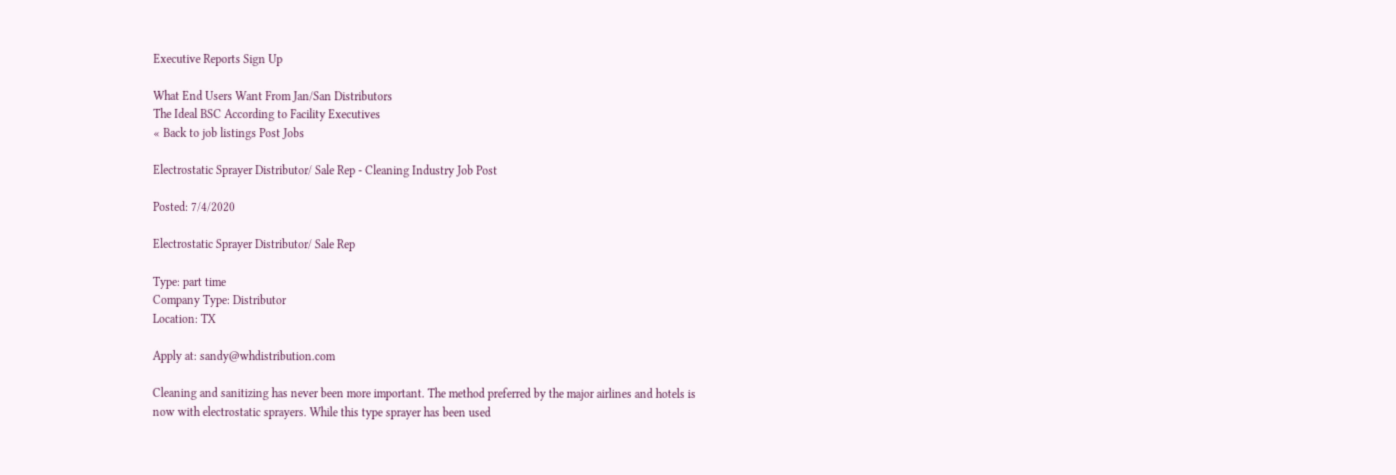Executive Reports Sign Up

What End Users Want From Jan/San Distributors
The Ideal BSC According to Facility Executives
« Back to job listings Post Jobs

Electrostatic Sprayer Distributor/ Sale Rep - Cleaning Industry Job Post

Posted: 7/4/2020

Electrostatic Sprayer Distributor/ Sale Rep

Type: part time
Company Type: Distributor
Location: TX

Apply at: sandy@whdistribution.com

Cleaning and sanitizing has never been more important. The method preferred by the major airlines and hotels is now with electrostatic sprayers. While this type sprayer has been used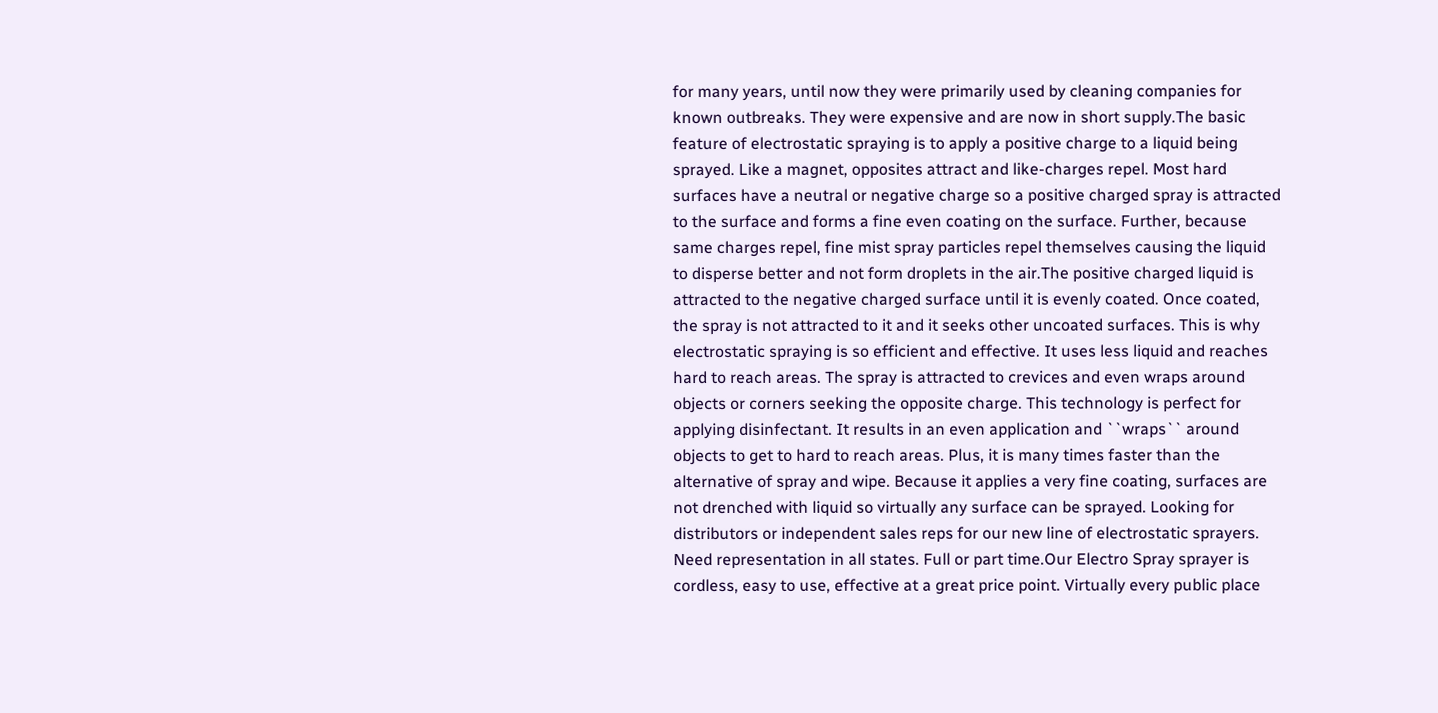for many years, until now they were primarily used by cleaning companies for known outbreaks. They were expensive and are now in short supply.The basic feature of electrostatic spraying is to apply a positive charge to a liquid being sprayed. Like a magnet, opposites attract and like-charges repel. Most hard surfaces have a neutral or negative charge so a positive charged spray is attracted to the surface and forms a fine even coating on the surface. Further, because same charges repel, fine mist spray particles repel themselves causing the liquid to disperse better and not form droplets in the air.The positive charged liquid is attracted to the negative charged surface until it is evenly coated. Once coated, the spray is not attracted to it and it seeks other uncoated surfaces. This is why electrostatic spraying is so efficient and effective. It uses less liquid and reaches hard to reach areas. The spray is attracted to crevices and even wraps around objects or corners seeking the opposite charge. This technology is perfect for applying disinfectant. It results in an even application and ``wraps`` around objects to get to hard to reach areas. Plus, it is many times faster than the alternative of spray and wipe. Because it applies a very fine coating, surfaces are not drenched with liquid so virtually any surface can be sprayed. Looking for distributors or independent sales reps for our new line of electrostatic sprayers. Need representation in all states. Full or part time.Our Electro Spray sprayer is cordless, easy to use, effective at a great price point. Virtually every public place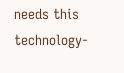needs this technology-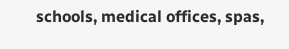schools, medical offices, spas,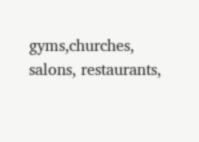gyms,churches, salons, restaurants,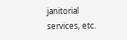janitorial services, etc.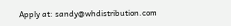Apply at: sandy@whdistribution.com